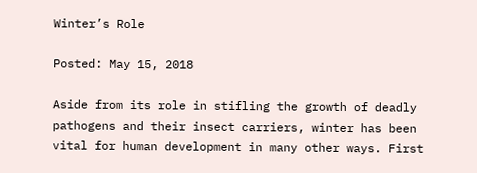Winter’s Role

Posted: May 15, 2018

Aside from its role in stifling the growth of deadly pathogens and their insect carriers, winter has been vital for human development in many other ways. First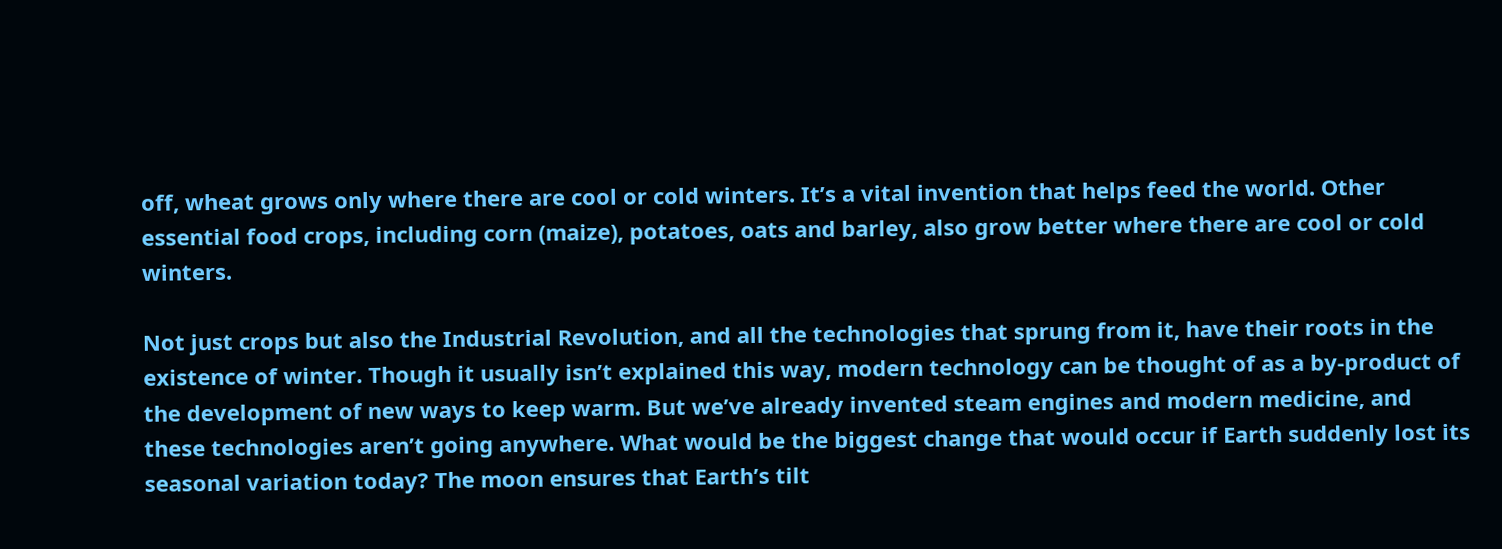off, wheat grows only where there are cool or cold winters. It’s a vital invention that helps feed the world. Other essential food crops, including corn (maize), potatoes, oats and barley, also grow better where there are cool or cold winters.

Not just crops but also the Industrial Revolution, and all the technologies that sprung from it, have their roots in the existence of winter. Though it usually isn’t explained this way, modern technology can be thought of as a by-product of the development of new ways to keep warm. But we’ve already invented steam engines and modern medicine, and these technologies aren’t going anywhere. What would be the biggest change that would occur if Earth suddenly lost its seasonal variation today? The moon ensures that Earth’s tilt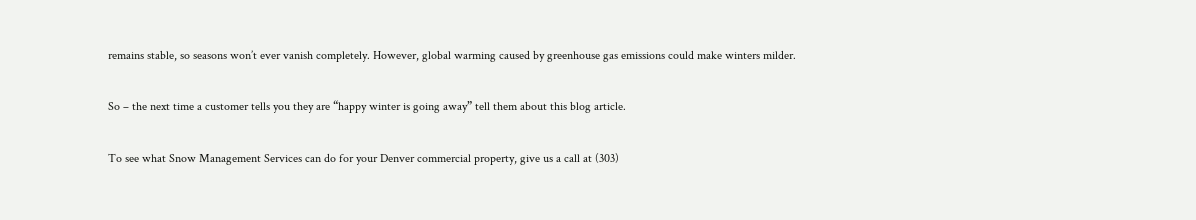remains stable, so seasons won’t ever vanish completely. However, global warming caused by greenhouse gas emissions could make winters milder.

So – the next time a customer tells you they are “happy winter is going away” tell them about this blog article.

To see what Snow Management Services can do for your Denver commercial property, give us a call at (303)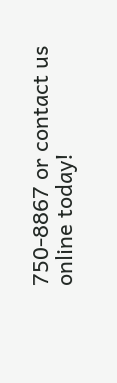750-8867 or contact us online today!